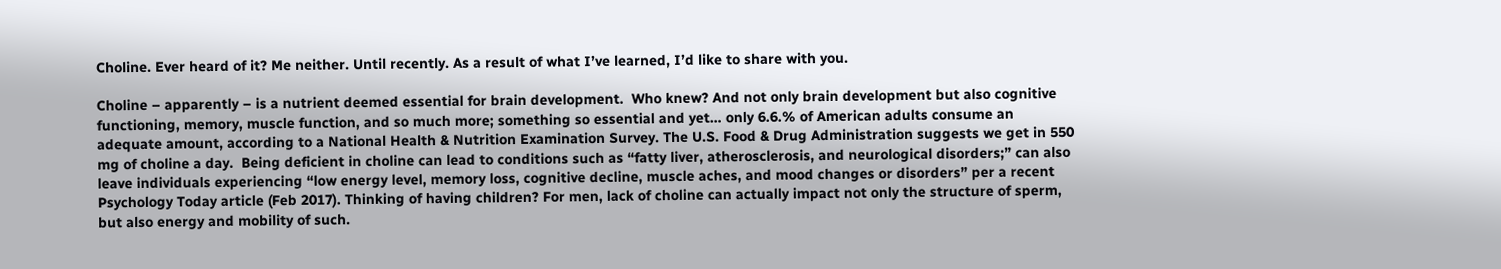Choline. Ever heard of it? Me neither. Until recently. As a result of what I’ve learned, I’d like to share with you.

Choline – apparently – is a nutrient deemed essential for brain development.  Who knew? And not only brain development but also cognitive functioning, memory, muscle function, and so much more; something so essential and yet… only 6.6.% of American adults consume an adequate amount, according to a National Health & Nutrition Examination Survey. The U.S. Food & Drug Administration suggests we get in 550 mg of choline a day.  Being deficient in choline can lead to conditions such as “fatty liver, atherosclerosis, and neurological disorders;” can also leave individuals experiencing “low energy level, memory loss, cognitive decline, muscle aches, and mood changes or disorders” per a recent Psychology Today article (Feb 2017). Thinking of having children? For men, lack of choline can actually impact not only the structure of sperm, but also energy and mobility of such.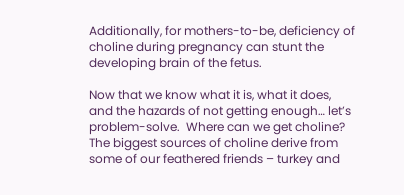Additionally, for mothers-to-be, deficiency of choline during pregnancy can stunt the developing brain of the fetus.

Now that we know what it is, what it does, and the hazards of not getting enough… let’s problem-solve.  Where can we get choline? The biggest sources of choline derive from some of our feathered friends – turkey and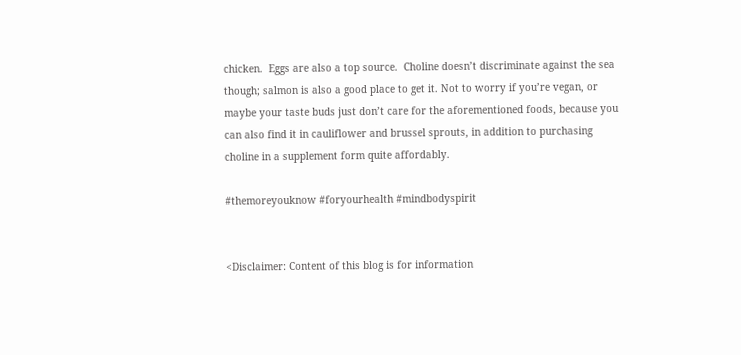chicken.  Eggs are also a top source.  Choline doesn’t discriminate against the sea though; salmon is also a good place to get it. Not to worry if you’re vegan, or maybe your taste buds just don’t care for the aforementioned foods, because you can also find it in cauliflower and brussel sprouts, in addition to purchasing choline in a supplement form quite affordably.

#themoreyouknow #foryourhealth #mindbodyspirit


<Disclaimer: Content of this blog is for information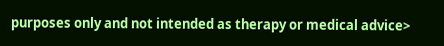purposes only and not intended as therapy or medical advice>